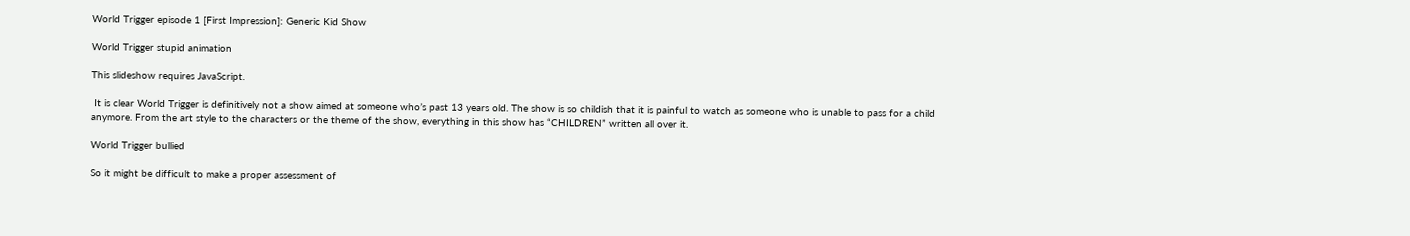World Trigger episode 1 [First Impression]: Generic Kid Show

World Trigger stupid animation

This slideshow requires JavaScript.

 It is clear World Trigger is definitively not a show aimed at someone who’s past 13 years old. The show is so childish that it is painful to watch as someone who is unable to pass for a child anymore. From the art style to the characters or the theme of the show, everything in this show has “CHILDREN” written all over it.

World Trigger bullied

So it might be difficult to make a proper assessment of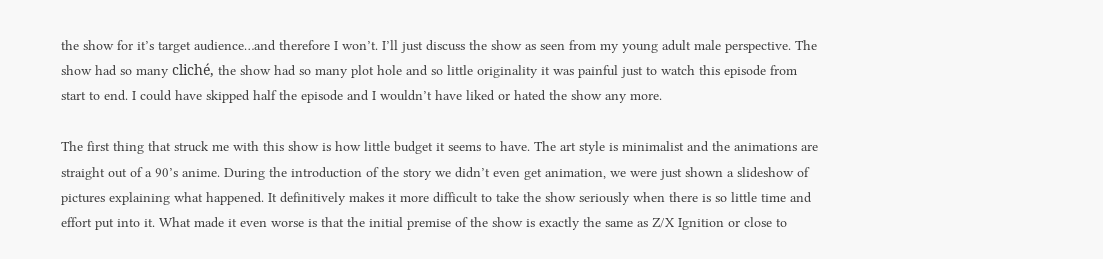the show for it’s target audience…and therefore I won’t. I’ll just discuss the show as seen from my young adult male perspective. The show had so many cliché, the show had so many plot hole and so little originality it was painful just to watch this episode from start to end. I could have skipped half the episode and I wouldn’t have liked or hated the show any more.

The first thing that struck me with this show is how little budget it seems to have. The art style is minimalist and the animations are straight out of a 90’s anime. During the introduction of the story we didn’t even get animation, we were just shown a slideshow of pictures explaining what happened. It definitively makes it more difficult to take the show seriously when there is so little time and effort put into it. What made it even worse is that the initial premise of the show is exactly the same as Z/X Ignition or close to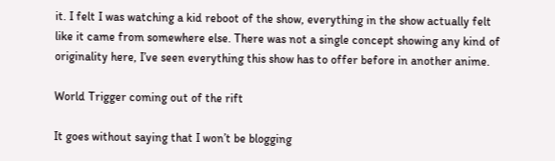it. I felt I was watching a kid reboot of the show, everything in the show actually felt like it came from somewhere else. There was not a single concept showing any kind of originality here, I’ve seen everything this show has to offer before in another anime.

World Trigger coming out of the rift

It goes without saying that I won’t be blogging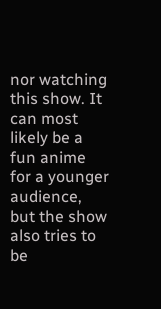nor watching this show. It can most likely be a fun anime for a younger audience, but the show also tries to be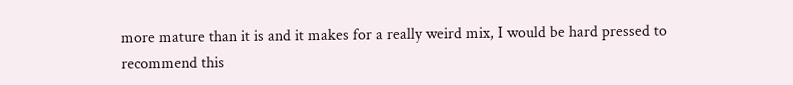more mature than it is and it makes for a really weird mix, I would be hard pressed to recommend this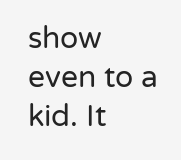show even to a kid. It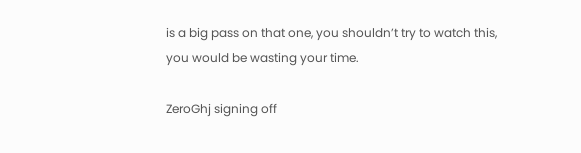is a big pass on that one, you shouldn’t try to watch this, you would be wasting your time.

ZeroGhj signing off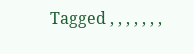Tagged , , , , , , ,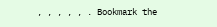, , , , , . Bookmark the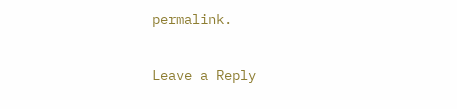permalink.

Leave a Reply